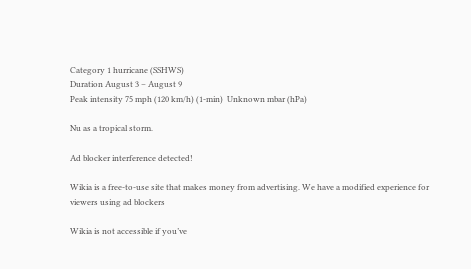Category 1 hurricane (SSHWS)
Duration August 3 – August 9
Peak intensity 75 mph (120 km/h) (1-min)  Unknown mbar (hPa)

Nu as a tropical storm.

Ad blocker interference detected!

Wikia is a free-to-use site that makes money from advertising. We have a modified experience for viewers using ad blockers

Wikia is not accessible if you’ve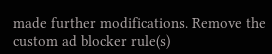made further modifications. Remove the custom ad blocker rule(s)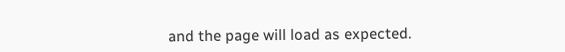and the page will load as expected.